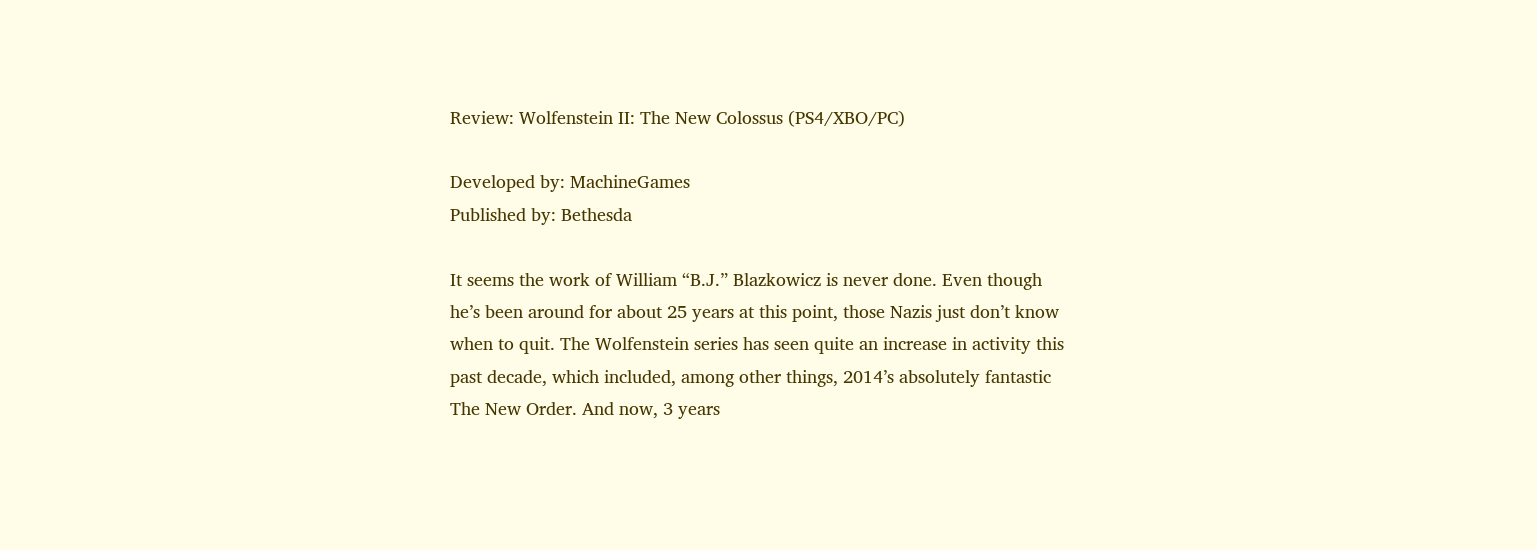Review: Wolfenstein II: The New Colossus (PS4/XBO/PC)

Developed by: MachineGames
Published by: Bethesda

It seems the work of William “B.J.” Blazkowicz is never done. Even though he’s been around for about 25 years at this point, those Nazis just don’t know when to quit. The Wolfenstein series has seen quite an increase in activity this past decade, which included, among other things, 2014’s absolutely fantastic The New Order. And now, 3 years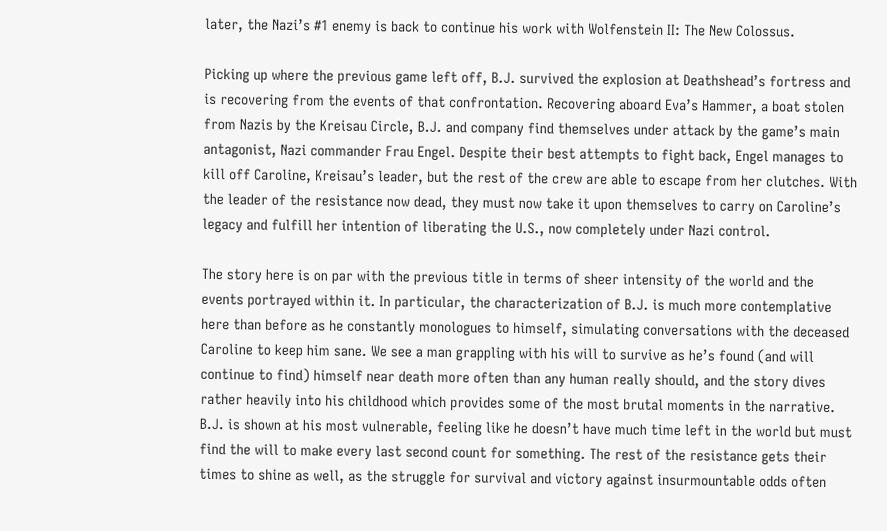later, the Nazi’s #1 enemy is back to continue his work with Wolfenstein II: The New Colossus.

Picking up where the previous game left off, B.J. survived the explosion at Deathshead’s fortress and is recovering from the events of that confrontation. Recovering aboard Eva’s Hammer, a boat stolen from Nazis by the Kreisau Circle, B.J. and company find themselves under attack by the game’s main antagonist, Nazi commander Frau Engel. Despite their best attempts to fight back, Engel manages to kill off Caroline, Kreisau’s leader, but the rest of the crew are able to escape from her clutches. With the leader of the resistance now dead, they must now take it upon themselves to carry on Caroline’s legacy and fulfill her intention of liberating the U.S., now completely under Nazi control.

The story here is on par with the previous title in terms of sheer intensity of the world and the events portrayed within it. In particular, the characterization of B.J. is much more contemplative here than before as he constantly monologues to himself, simulating conversations with the deceased Caroline to keep him sane. We see a man grappling with his will to survive as he’s found (and will continue to find) himself near death more often than any human really should, and the story dives rather heavily into his childhood which provides some of the most brutal moments in the narrative. B.J. is shown at his most vulnerable, feeling like he doesn’t have much time left in the world but must find the will to make every last second count for something. The rest of the resistance gets their times to shine as well, as the struggle for survival and victory against insurmountable odds often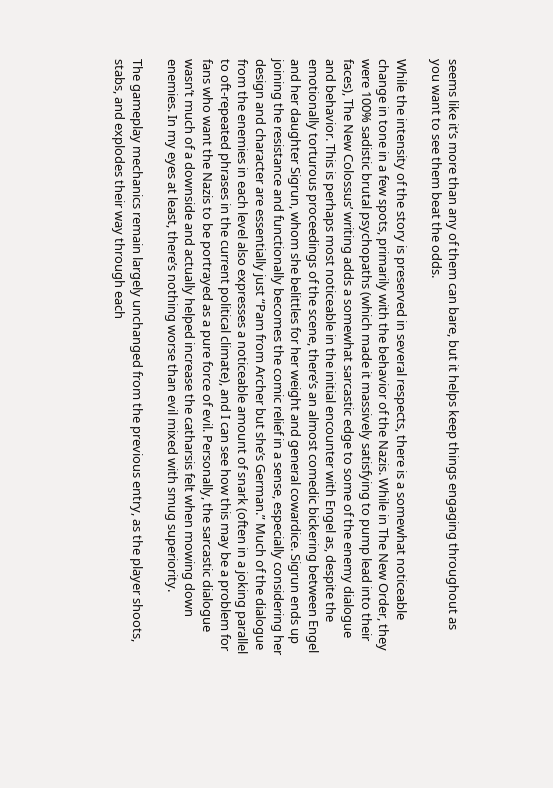seems like it’s more than any of them can bare, but it helps keep things engaging throughout as you want to see them beat the odds.

While the intensity of the story is preserved in several respects, there is a somewhat noticeable change in tone in a few spots, primarily with the behavior of the Nazis. While in The New Order, they were 100% sadistic brutal psychopaths (which made it massively satisfying to pump lead into their faces), The New Colossus’ writing adds a somewhat sarcastic edge to some of the enemy dialogue and behavior. This is perhaps most noticeable in the initial encounter with Engel as, despite the emotionally torturous proceedings of the scene, there’s an almost comedic bickering between Engel and her daughter Sigrun, whom she belittles for her weight and general cowardice. Sigrun ends up joining the resistance and functionally becomes the comic relief in a sense, especially considering her design and character are essentially just “Pam from Archer but she’s German.” Much of the dialogue from the enemies in each level also expresses a noticeable amount of snark (often in a joking parallel to oft-repeated phrases in the current political climate), and I can see how this may be a problem for fans who want the Nazis to be portrayed as a pure force of evil. Personally, the sarcastic dialogue wasn’t much of a downside and actually helped increase the catharsis felt when mowing down enemies. In my eyes at least, there’s nothing worse than evil mixed with smug superiority.

The gameplay mechanics remain largely unchanged from the previous entry, as the player shoots, stabs, and explodes their way through each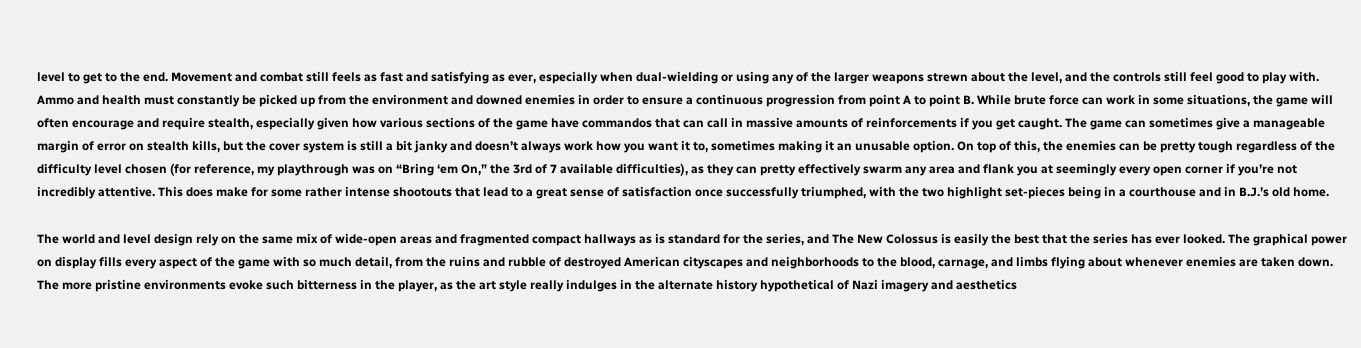level to get to the end. Movement and combat still feels as fast and satisfying as ever, especially when dual-wielding or using any of the larger weapons strewn about the level, and the controls still feel good to play with. Ammo and health must constantly be picked up from the environment and downed enemies in order to ensure a continuous progression from point A to point B. While brute force can work in some situations, the game will often encourage and require stealth, especially given how various sections of the game have commandos that can call in massive amounts of reinforcements if you get caught. The game can sometimes give a manageable margin of error on stealth kills, but the cover system is still a bit janky and doesn’t always work how you want it to, sometimes making it an unusable option. On top of this, the enemies can be pretty tough regardless of the difficulty level chosen (for reference, my playthrough was on “Bring ‘em On,” the 3rd of 7 available difficulties), as they can pretty effectively swarm any area and flank you at seemingly every open corner if you’re not incredibly attentive. This does make for some rather intense shootouts that lead to a great sense of satisfaction once successfully triumphed, with the two highlight set-pieces being in a courthouse and in B.J.’s old home.

The world and level design rely on the same mix of wide-open areas and fragmented compact hallways as is standard for the series, and The New Colossus is easily the best that the series has ever looked. The graphical power on display fills every aspect of the game with so much detail, from the ruins and rubble of destroyed American cityscapes and neighborhoods to the blood, carnage, and limbs flying about whenever enemies are taken down. The more pristine environments evoke such bitterness in the player, as the art style really indulges in the alternate history hypothetical of Nazi imagery and aesthetics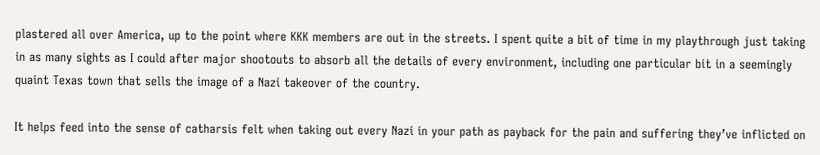plastered all over America, up to the point where KKK members are out in the streets. I spent quite a bit of time in my playthrough just taking in as many sights as I could after major shootouts to absorb all the details of every environment, including one particular bit in a seemingly quaint Texas town that sells the image of a Nazi takeover of the country.

It helps feed into the sense of catharsis felt when taking out every Nazi in your path as payback for the pain and suffering they’ve inflicted on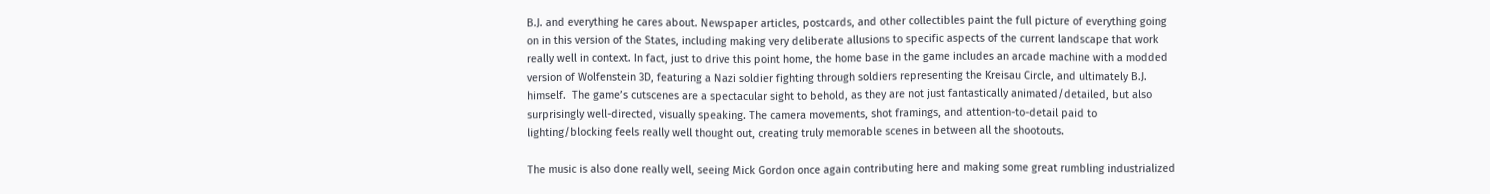B.J. and everything he cares about. Newspaper articles, postcards, and other collectibles paint the full picture of everything going on in this version of the States, including making very deliberate allusions to specific aspects of the current landscape that work really well in context. In fact, just to drive this point home, the home base in the game includes an arcade machine with a modded version of Wolfenstein 3D, featuring a Nazi soldier fighting through soldiers representing the Kreisau Circle, and ultimately B.J. himself.  The game’s cutscenes are a spectacular sight to behold, as they are not just fantastically animated/detailed, but also surprisingly well-directed, visually speaking. The camera movements, shot framings, and attention-to-detail paid to lighting/blocking feels really well thought out, creating truly memorable scenes in between all the shootouts.

The music is also done really well, seeing Mick Gordon once again contributing here and making some great rumbling industrialized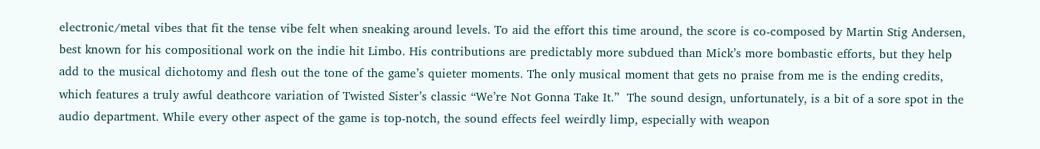electronic/metal vibes that fit the tense vibe felt when sneaking around levels. To aid the effort this time around, the score is co-composed by Martin Stig Andersen, best known for his compositional work on the indie hit Limbo. His contributions are predictably more subdued than Mick’s more bombastic efforts, but they help add to the musical dichotomy and flesh out the tone of the game’s quieter moments. The only musical moment that gets no praise from me is the ending credits, which features a truly awful deathcore variation of Twisted Sister’s classic “We’re Not Gonna Take It.”  The sound design, unfortunately, is a bit of a sore spot in the audio department. While every other aspect of the game is top-notch, the sound effects feel weirdly limp, especially with weapon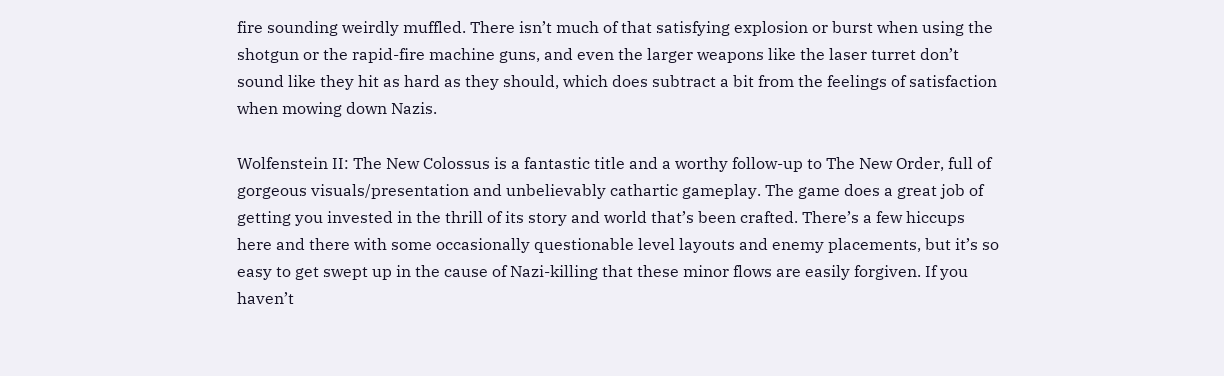fire sounding weirdly muffled. There isn’t much of that satisfying explosion or burst when using the shotgun or the rapid-fire machine guns, and even the larger weapons like the laser turret don’t sound like they hit as hard as they should, which does subtract a bit from the feelings of satisfaction when mowing down Nazis.

Wolfenstein II: The New Colossus is a fantastic title and a worthy follow-up to The New Order, full of gorgeous visuals/presentation and unbelievably cathartic gameplay. The game does a great job of getting you invested in the thrill of its story and world that’s been crafted. There’s a few hiccups here and there with some occasionally questionable level layouts and enemy placements, but it’s so easy to get swept up in the cause of Nazi-killing that these minor flows are easily forgiven. If you haven’t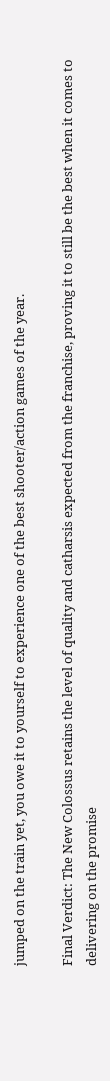jumped on the train yet, you owe it to yourself to experience one of the best shooter/action games of the year.

Final Verdict: The New Colossus retains the level of quality and catharsis expected from the franchise, proving it to still be the best when it comes to delivering on the promise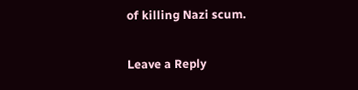of killing Nazi scum.

Leave a Reply